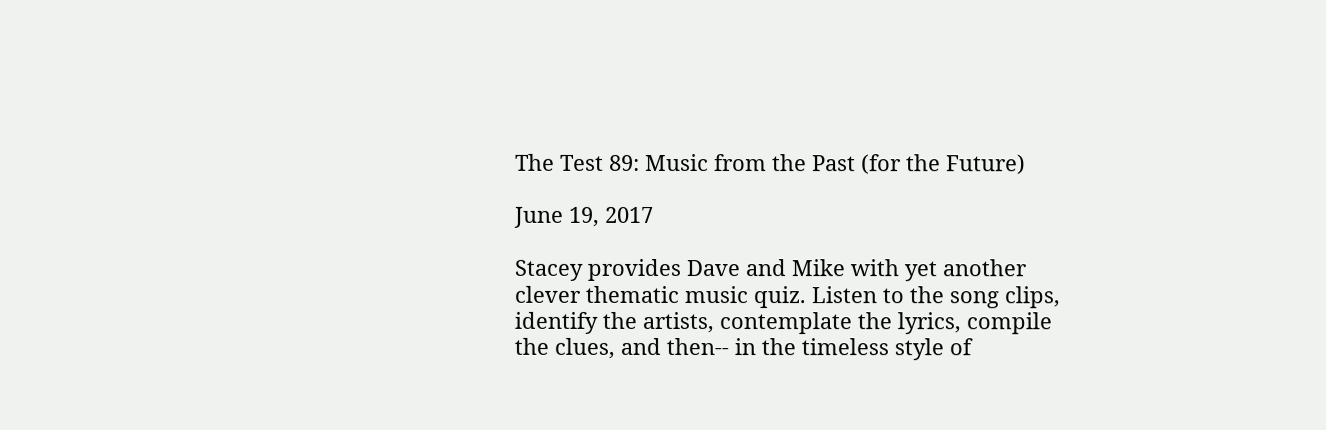The Test 89: Music from the Past (for the Future)

June 19, 2017

Stacey provides Dave and Mike with yet another clever thematic music quiz. Listen to the song clips, identify the artists, contemplate the lyrics, compile the clues, and then-- in the timeless style of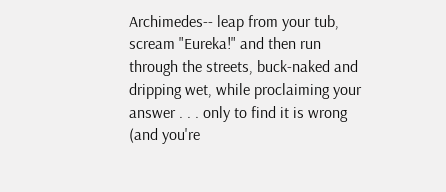Archimedes-- leap from your tub, scream "Eureka!" and then run through the streets, buck-naked and dripping wet, while proclaiming your answer . . . only to find it is wrong (and you're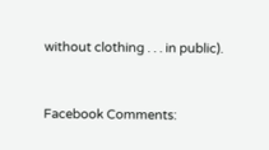without clothing . . . in public).


Facebook Comments: